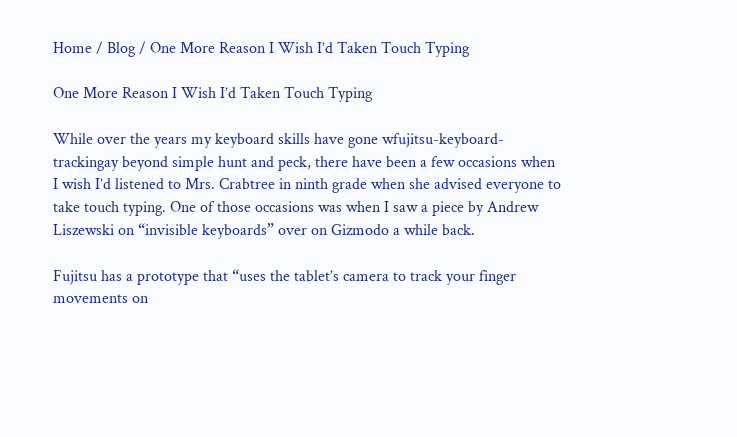Home / Blog / One More Reason I Wish I’d Taken Touch Typing

One More Reason I Wish I’d Taken Touch Typing

While over the years my keyboard skills have gone wfujitsu-keyboard-trackingay beyond simple hunt and peck, there have been a few occasions when I wish I’d listened to Mrs. Crabtree in ninth grade when she advised everyone to take touch typing. One of those occasions was when I saw a piece by Andrew Liszewski on “invisible keyboards” over on Gizmodo a while back.

Fujitsu has a prototype that “uses the tablet’s camera to track your finger movements on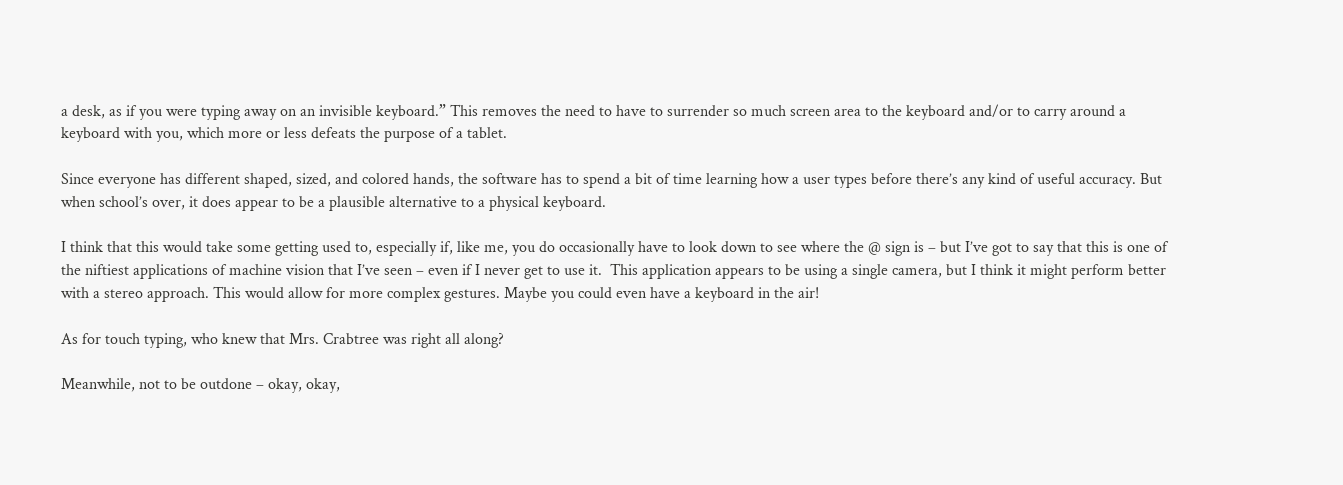a desk, as if you were typing away on an invisible keyboard.” This removes the need to have to surrender so much screen area to the keyboard and/or to carry around a keyboard with you, which more or less defeats the purpose of a tablet.

Since everyone has different shaped, sized, and colored hands, the software has to spend a bit of time learning how a user types before there’s any kind of useful accuracy. But when school’s over, it does appear to be a plausible alternative to a physical keyboard.

I think that this would take some getting used to, especially if, like me, you do occasionally have to look down to see where the @ sign is – but I’ve got to say that this is one of the niftiest applications of machine vision that I’ve seen – even if I never get to use it.  This application appears to be using a single camera, but I think it might perform better with a stereo approach. This would allow for more complex gestures. Maybe you could even have a keyboard in the air!

As for touch typing, who knew that Mrs. Crabtree was right all along?

Meanwhile, not to be outdone – okay, okay,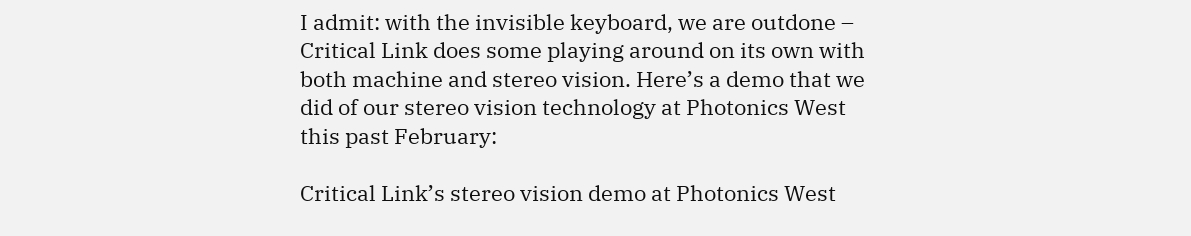I admit: with the invisible keyboard, we are outdone – Critical Link does some playing around on its own with both machine and stereo vision. Here’s a demo that we did of our stereo vision technology at Photonics West this past February:

Critical Link’s stereo vision demo at Photonics West